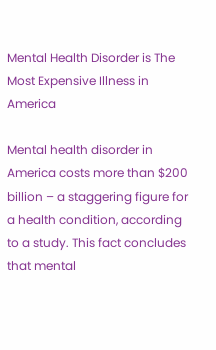Mental Health Disorder is The Most Expensive Illness in America

Mental health disorder in America costs more than $200 billion – a staggering figure for a health condition, according to a study. This fact concludes that mental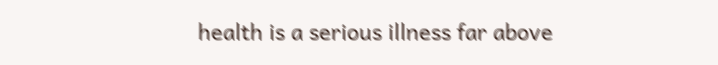health is a serious illness far above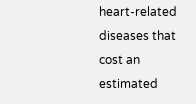heart-related diseases that cost an estimated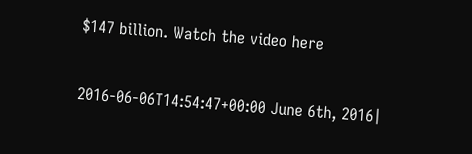$147 billion. Watch the video here

2016-06-06T14:54:47+00:00 June 6th, 2016|